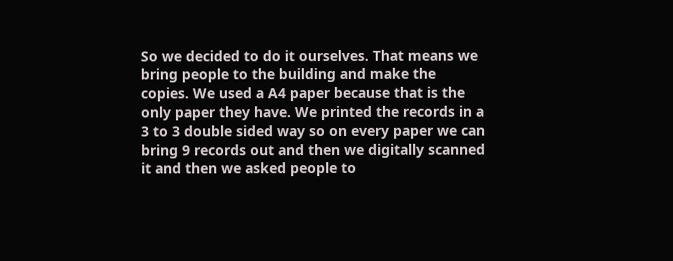So we decided to do it ourselves. That means we bring people to the building and make the copies. We used a A4 paper because that is the only paper they have. We printed the records in a 3 to 3 double sided way so on every paper we can bring 9 records out and then we digitally scanned it and then we asked people to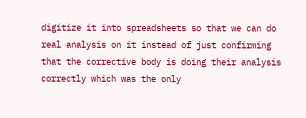digitize it into spreadsheets so that we can do real analysis on it instead of just confirming that the corrective body is doing their analysis correctly which was the only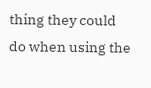thing they could do when using the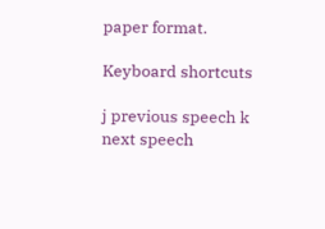paper format.

Keyboard shortcuts

j previous speech k next speech